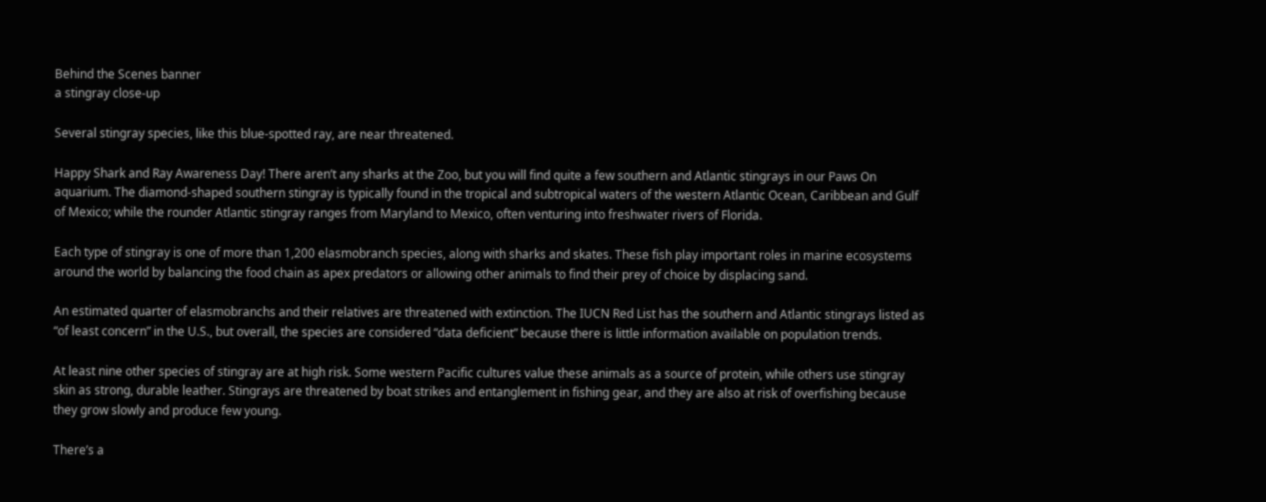Behind the Scenes banner
a stingray close-up

Several stingray species, like this blue-spotted ray, are near threatened.

Happy Shark and Ray Awareness Day! There aren’t any sharks at the Zoo, but you will find quite a few southern and Atlantic stingrays in our Paws On aquarium. The diamond-shaped southern stingray is typically found in the tropical and subtropical waters of the western Atlantic Ocean, Caribbean and Gulf of Mexico; while the rounder Atlantic stingray ranges from Maryland to Mexico, often venturing into freshwater rivers of Florida.

Each type of stingray is one of more than 1,200 elasmobranch species, along with sharks and skates. These fish play important roles in marine ecosystems around the world by balancing the food chain as apex predators or allowing other animals to find their prey of choice by displacing sand.

An estimated quarter of elasmobranchs and their relatives are threatened with extinction. The IUCN Red List has the southern and Atlantic stingrays listed as “of least concern” in the U.S., but overall, the species are considered “data deficient” because there is little information available on population trends.

At least nine other species of stingray are at high risk. Some western Pacific cultures value these animals as a source of protein, while others use stingray skin as strong, durable leather. Stingrays are threatened by boat strikes and entanglement in fishing gear, and they are also at risk of overfishing because they grow slowly and produce few young.

There’s a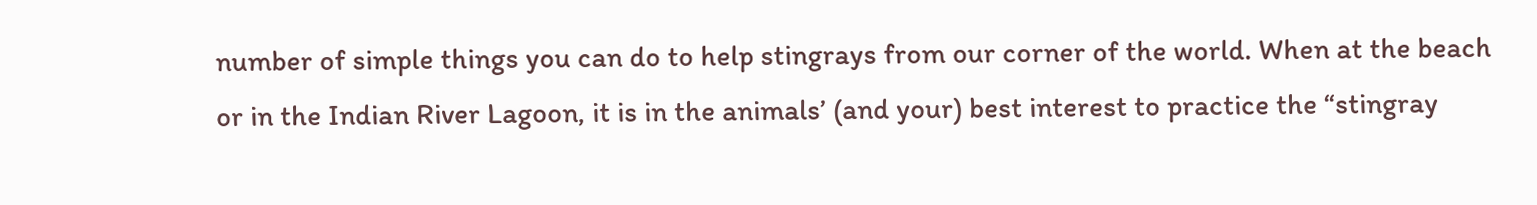number of simple things you can do to help stingrays from our corner of the world. When at the beach or in the Indian River Lagoon, it is in the animals’ (and your) best interest to practice the “stingray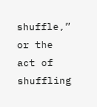shuffle,” or the act of shuffling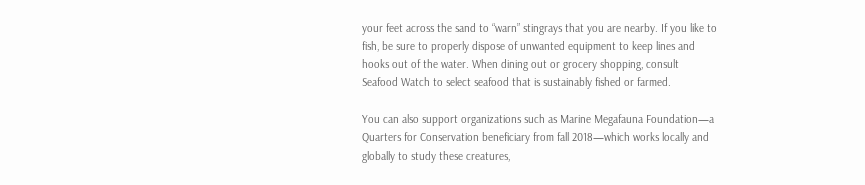your feet across the sand to “warn” stingrays that you are nearby. If you like to fish, be sure to properly dispose of unwanted equipment to keep lines and hooks out of the water. When dining out or grocery shopping, consult Seafood Watch to select seafood that is sustainably fished or farmed.

You can also support organizations such as Marine Megafauna Foundation—a Quarters for Conservation beneficiary from fall 2018—which works locally and globally to study these creatures,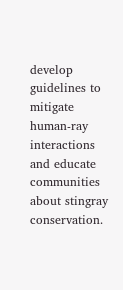develop guidelines to mitigate human-ray interactions and educate communities about stingray conservation.